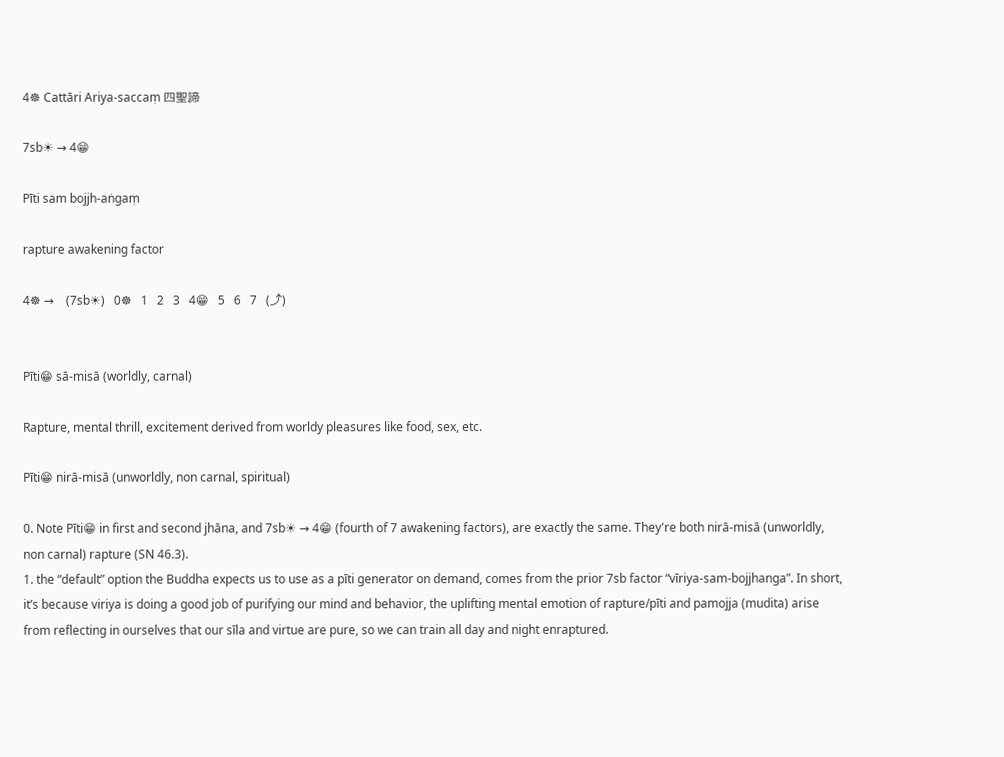4☸ Cattāri Ariya-saccaṃ 四聖諦

7sb☀ → 4😁

Pīti sam bojjh-aṅgaṃ

rapture awakening factor

4☸ →    (7sb☀)   0☸   1   2   3   4😁   5   6   7   (⤴)


Pīti😁 sā-misā (worldly, carnal)

Rapture, mental thrill, excitement derived from worldy pleasures like food, sex, etc.

Pīti😁 nirā-misā (unworldly, non carnal, spiritual)

0. Note Pīti😁 in first and second jhāna, and 7sb☀ → 4😁 (fourth of 7 awakening factors), are exactly the same. They're both nirā-misā (unworldly, non carnal) rapture (SN 46.3).
1. the “default” option the Buddha expects us to use as a pīti generator on demand, comes from the prior 7sb factor “vīriya-sam-bojjhanga”. In short, it’s because viriya is doing a good job of purifying our mind and behavior, the uplifting mental emotion of rapture/pīti and pamojja (mudita) arise from reflecting in ourselves that our sīla and virtue are pure, so we can train all day and night enraptured.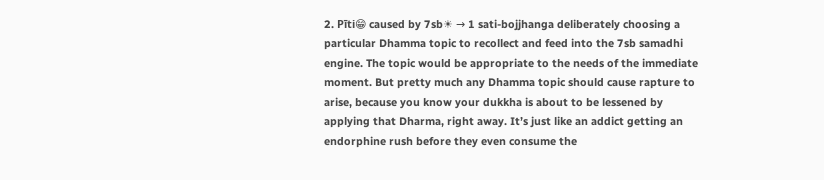2. Pīti😁 caused by 7sb☀ → 1 sati-bojjhanga deliberately choosing a particular Dhamma topic to recollect and feed into the 7sb samadhi engine. The topic would be appropriate to the needs of the immediate moment. But pretty much any Dhamma topic should cause rapture to arise, because you know your dukkha is about to be lessened by applying that Dharma, right away. It’s just like an addict getting an endorphine rush before they even consume the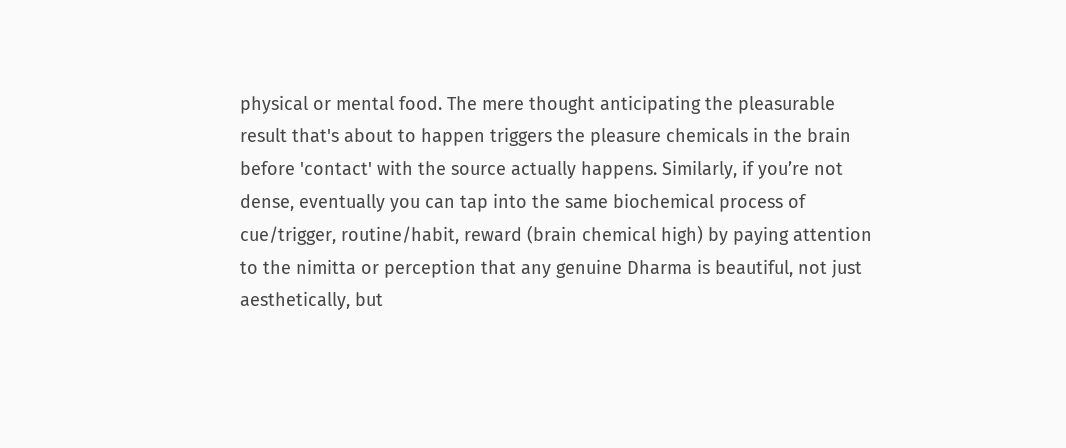physical or mental food. The mere thought anticipating the pleasurable result that's about to happen triggers the pleasure chemicals in the brain before 'contact' with the source actually happens. Similarly, if you’re not dense, eventually you can tap into the same biochemical process of cue/trigger, routine/habit, reward (brain chemical high) by paying attention to the nimitta or perception that any genuine Dharma is beautiful, not just aesthetically, but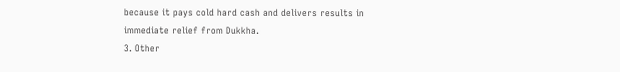because it pays cold hard cash and delivers results in immediate relief from Dukkha.
3. Other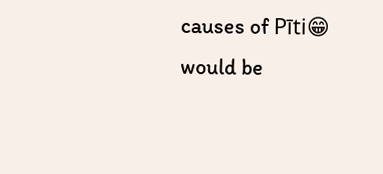causes of Pīti😁 would be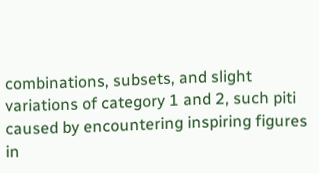combinations, subsets, and slight variations of category 1 and 2, such piti caused by encountering inspiring figures in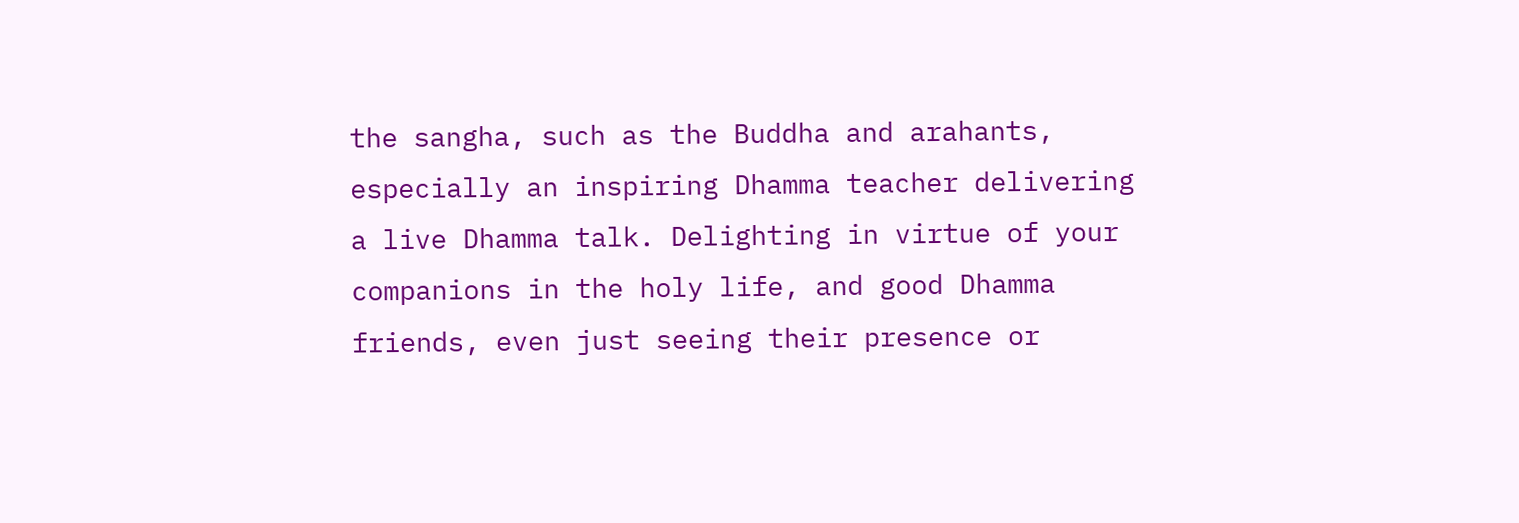the sangha, such as the Buddha and arahants, especially an inspiring Dhamma teacher delivering a live Dhamma talk. Delighting in virtue of your companions in the holy life, and good Dhamma friends, even just seeing their presence or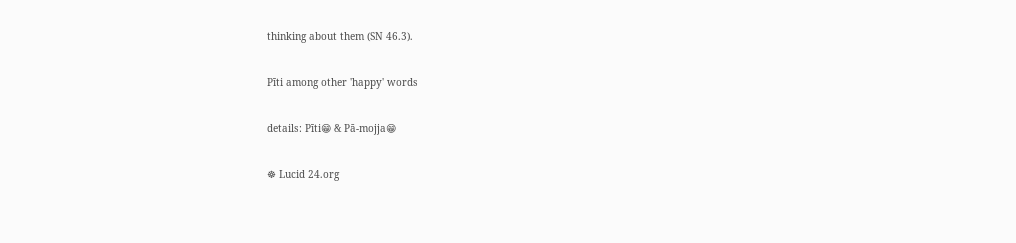thinking about them (SN 46.3).

Pīti among other 'happy' words

details: Pīti😁 & Pā-mojja😁

☸ Lucid 24.org